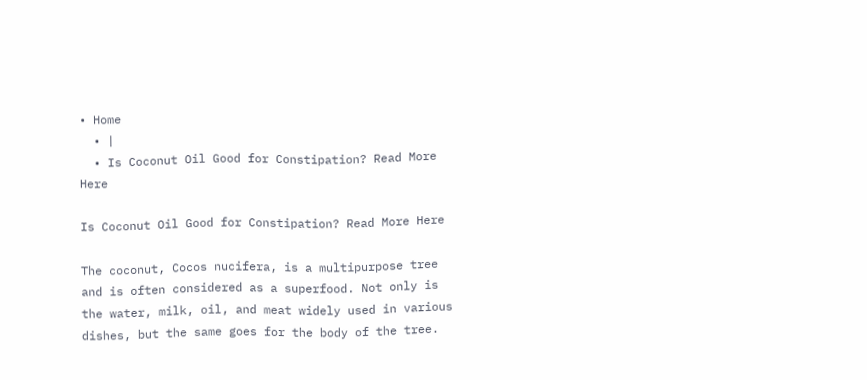• Home
  • |
  • Is Coconut Oil Good for Constipation? Read More Here

Is Coconut Oil Good for Constipation? Read More Here

The coconut, Cocos nucifera, is a multipurpose tree and is often considered as a superfood. Not only is the water, milk, oil, and meat widely used in various dishes, but the same goes for the body of the tree.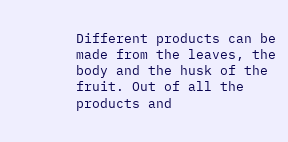Different products can be made from the leaves, the body and the husk of the fruit. Out of all the products and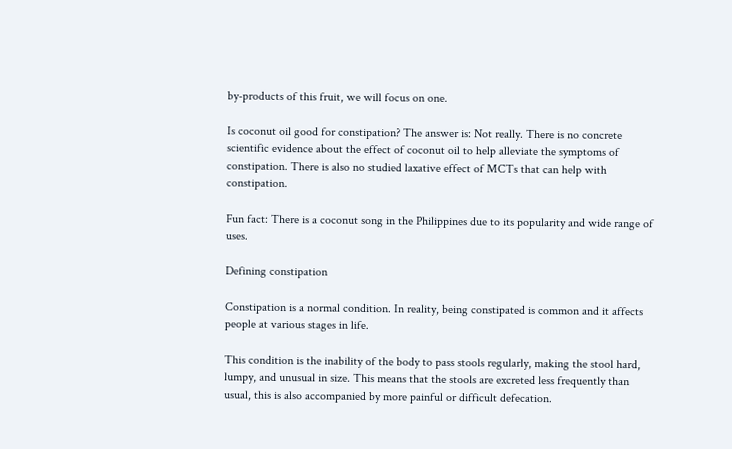by-products of this fruit, we will focus on one.

Is coconut oil good for constipation? The answer is: Not really. There is no concrete scientific evidence about the effect of coconut oil to help alleviate the symptoms of constipation. There is also no studied laxative effect of MCTs that can help with constipation.

Fun fact: There is a coconut song in the Philippines due to its popularity and wide range of uses.

Defining constipation

Constipation is a normal condition. In reality, being constipated is common and it affects people at various stages in life.

This condition is the inability of the body to pass stools regularly, making the stool hard, lumpy, and unusual in size. This means that the stools are excreted less frequently than usual, this is also accompanied by more painful or difficult defecation.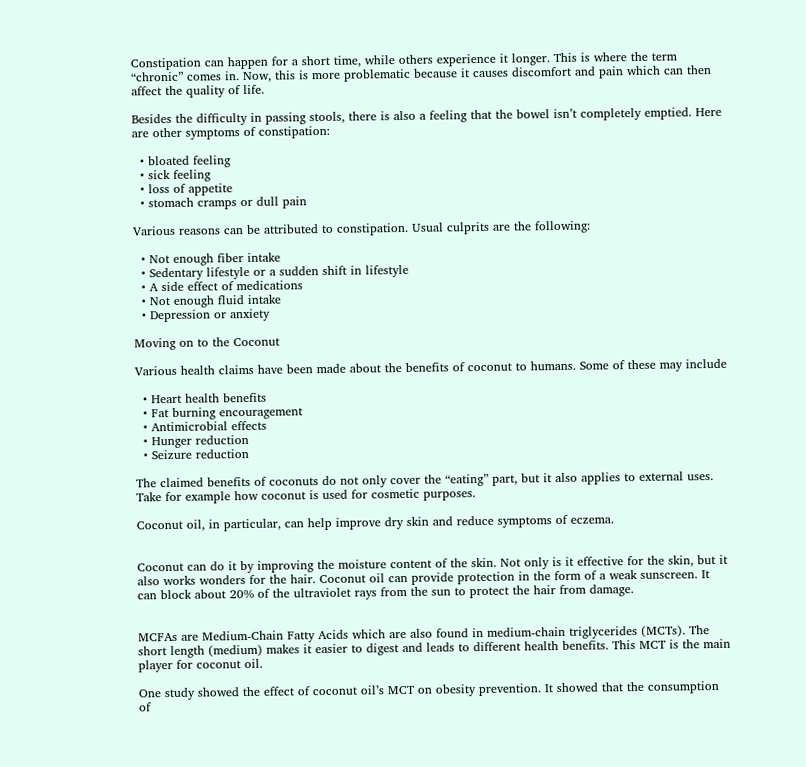Constipation can happen for a short time, while others experience it longer. This is where the term “chronic” comes in. Now, this is more problematic because it causes discomfort and pain which can then affect the quality of life.

Besides the difficulty in passing stools, there is also a feeling that the bowel isn’t completely emptied. Here are other symptoms of constipation:

  • bloated feeling
  • sick feeling
  • loss of appetite
  • stomach cramps or dull pain

Various reasons can be attributed to constipation. Usual culprits are the following:

  • Not enough fiber intake
  • Sedentary lifestyle or a sudden shift in lifestyle
  • A side effect of medications
  • Not enough fluid intake
  • Depression or anxiety

Moving on to the Coconut

Various health claims have been made about the benefits of coconut to humans. Some of these may include

  • Heart health benefits
  • Fat burning encouragement
  • Antimicrobial effects
  • Hunger reduction
  • Seizure reduction

The claimed benefits of coconuts do not only cover the “eating” part, but it also applies to external uses. Take for example how coconut is used for cosmetic purposes.

Coconut oil, in particular, can help improve dry skin and reduce symptoms of eczema.


Coconut can do it by improving the moisture content of the skin. Not only is it effective for the skin, but it also works wonders for the hair. Coconut oil can provide protection in the form of a weak sunscreen. It can block about 20% of the ultraviolet rays from the sun to protect the hair from damage.


MCFAs are Medium-Chain Fatty Acids which are also found in medium-chain triglycerides (MCTs). The short length (medium) makes it easier to digest and leads to different health benefits. This MCT is the main player for coconut oil.

One study showed the effect of coconut oil’s MCT on obesity prevention. It showed that the consumption of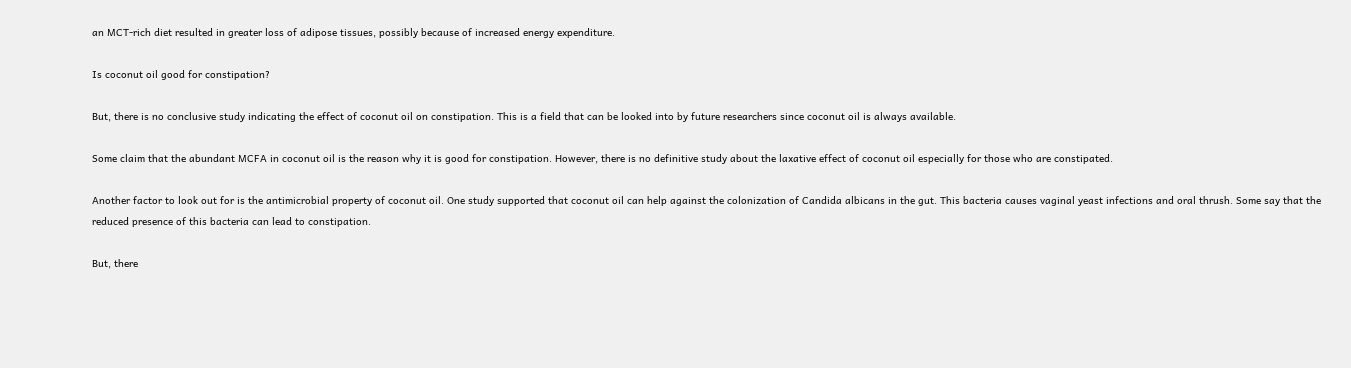an MCT-rich diet resulted in greater loss of adipose tissues, possibly because of increased energy expenditure.

Is coconut oil good for constipation?

But, there is no conclusive study indicating the effect of coconut oil on constipation. This is a field that can be looked into by future researchers since coconut oil is always available.

Some claim that the abundant MCFA in coconut oil is the reason why it is good for constipation. However, there is no definitive study about the laxative effect of coconut oil especially for those who are constipated.

Another factor to look out for is the antimicrobial property of coconut oil. One study supported that coconut oil can help against the colonization of Candida albicans in the gut. This bacteria causes vaginal yeast infections and oral thrush. Some say that the reduced presence of this bacteria can lead to constipation.

But, there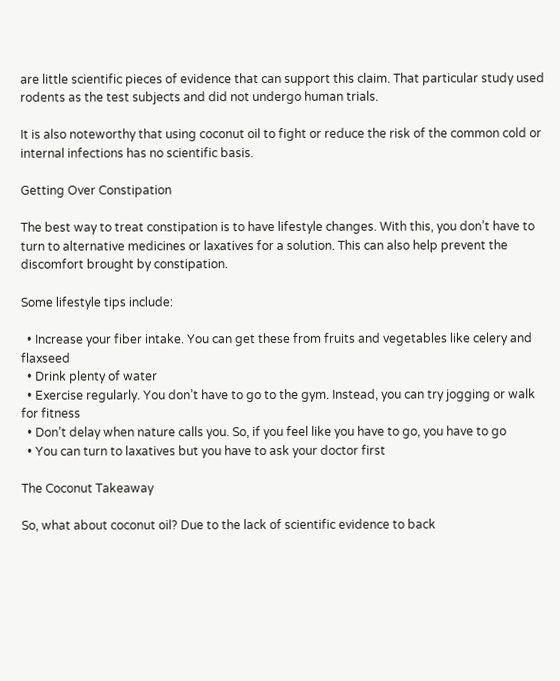are little scientific pieces of evidence that can support this claim. That particular study used rodents as the test subjects and did not undergo human trials.

It is also noteworthy that using coconut oil to fight or reduce the risk of the common cold or internal infections has no scientific basis.

Getting Over Constipation

The best way to treat constipation is to have lifestyle changes. With this, you don’t have to turn to alternative medicines or laxatives for a solution. This can also help prevent the discomfort brought by constipation.

Some lifestyle tips include:

  • Increase your fiber intake. You can get these from fruits and vegetables like celery and flaxseed
  • Drink plenty of water
  • Exercise regularly. You don’t have to go to the gym. Instead, you can try jogging or walk for fitness
  • Don’t delay when nature calls you. So, if you feel like you have to go, you have to go
  • You can turn to laxatives but you have to ask your doctor first

The Coconut Takeaway

So, what about coconut oil? Due to the lack of scientific evidence to back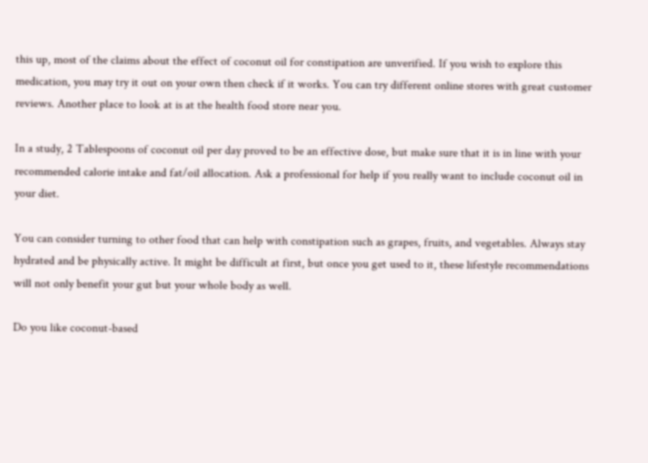this up, most of the claims about the effect of coconut oil for constipation are unverified. If you wish to explore this medication, you may try it out on your own then check if it works. You can try different online stores with great customer reviews. Another place to look at is at the health food store near you.

In a study, 2 Tablespoons of coconut oil per day proved to be an effective dose, but make sure that it is in line with your recommended calorie intake and fat/oil allocation. Ask a professional for help if you really want to include coconut oil in your diet.

You can consider turning to other food that can help with constipation such as grapes, fruits, and vegetables. Always stay hydrated and be physically active. It might be difficult at first, but once you get used to it, these lifestyle recommendations will not only benefit your gut but your whole body as well.

Do you like coconut-based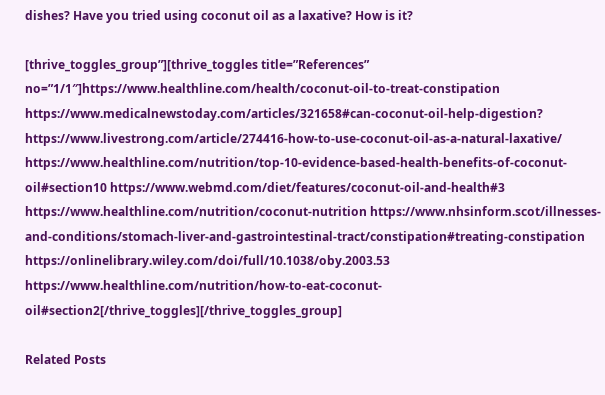dishes? Have you tried using coconut oil as a laxative? How is it?

[thrive_toggles_group”][thrive_toggles title=”References” no=”1/1″]https://www.healthline.com/health/coconut-oil-to-treat-constipation https://www.medicalnewstoday.com/articles/321658#can-coconut-oil-help-digestion? https://www.livestrong.com/article/274416-how-to-use-coconut-oil-as-a-natural-laxative/ https://www.healthline.com/nutrition/top-10-evidence-based-health-benefits-of-coconut-oil#section10 https://www.webmd.com/diet/features/coconut-oil-and-health#3 https://www.healthline.com/nutrition/coconut-nutrition https://www.nhsinform.scot/illnesses-and-conditions/stomach-liver-and-gastrointestinal-tract/constipation#treating-constipation https://onlinelibrary.wiley.com/doi/full/10.1038/oby.2003.53 https://www.healthline.com/nutrition/how-to-eat-coconut-oil#section2[/thrive_toggles][/thrive_toggles_group]

Related Posts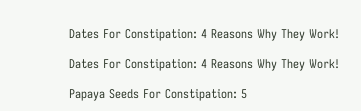Dates For Constipation: 4 Reasons Why They Work!

Dates For Constipation: 4 Reasons Why They Work!

Papaya Seeds For Constipation: 5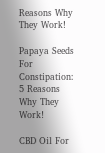Reasons Why They Work!

Papaya Seeds For Constipation: 5 Reasons Why They Work!

CBD Oil For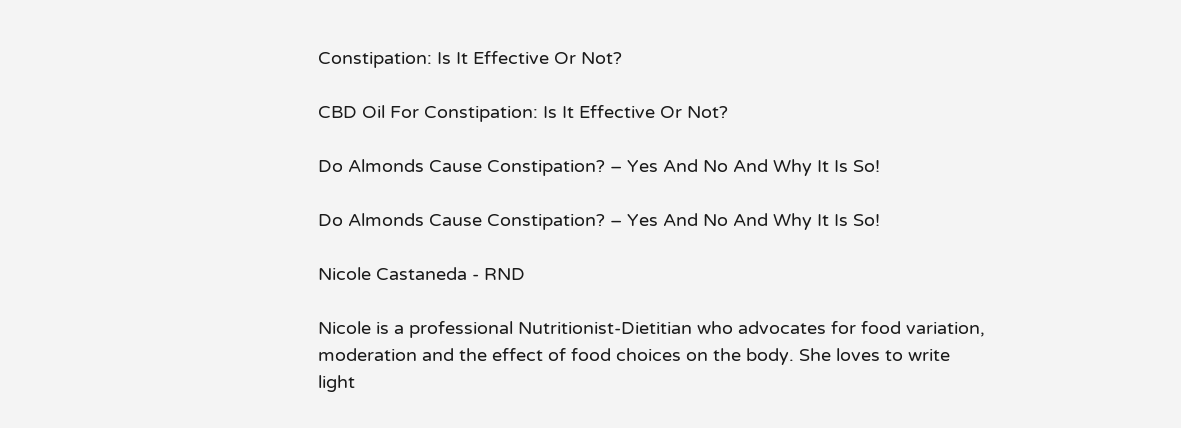Constipation: Is It Effective Or Not?

CBD Oil For Constipation: Is It Effective Or Not?

Do Almonds Cause Constipation? – Yes And No And Why It Is So!

Do Almonds Cause Constipation? – Yes And No And Why It Is So!

Nicole Castaneda - RND

Nicole is a professional Nutritionist-Dietitian who advocates for food variation, moderation and the effect of food choices on the body. She loves to write light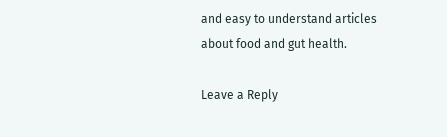and easy to understand articles about food and gut health.

Leave a Reply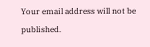Your email address will not be published.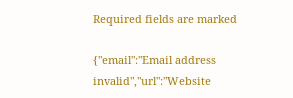Required fields are marked

{"email":"Email address invalid","url":"Website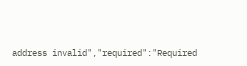address invalid","required":"Required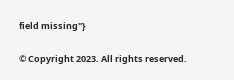field missing"}

© Copyright 2023. All rights reserved.